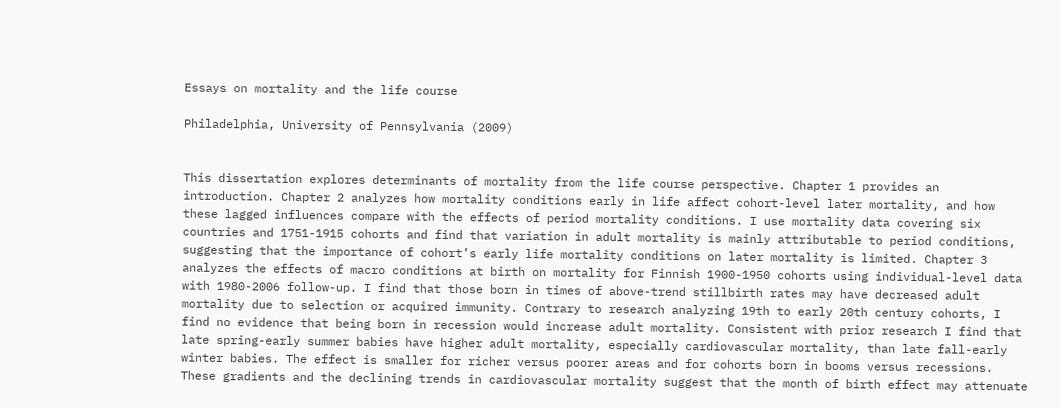Essays on mortality and the life course

Philadelphia, University of Pennsylvania (2009)


This dissertation explores determinants of mortality from the life course perspective. Chapter 1 provides an introduction. Chapter 2 analyzes how mortality conditions early in life affect cohort-level later mortality, and how these lagged influences compare with the effects of period mortality conditions. I use mortality data covering six countries and 1751-1915 cohorts and find that variation in adult mortality is mainly attributable to period conditions, suggesting that the importance of cohort’s early life mortality conditions on later mortality is limited. Chapter 3 analyzes the effects of macro conditions at birth on mortality for Finnish 1900-1950 cohorts using individual-level data with 1980-2006 follow-up. I find that those born in times of above-trend stillbirth rates may have decreased adult mortality due to selection or acquired immunity. Contrary to research analyzing 19th to early 20th century cohorts, I find no evidence that being born in recession would increase adult mortality. Consistent with prior research I find that late spring-early summer babies have higher adult mortality, especially cardiovascular mortality, than late fall-early winter babies. The effect is smaller for richer versus poorer areas and for cohorts born in booms versus recessions. These gradients and the declining trends in cardiovascular mortality suggest that the month of birth effect may attenuate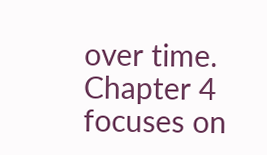over time. Chapter 4 focuses on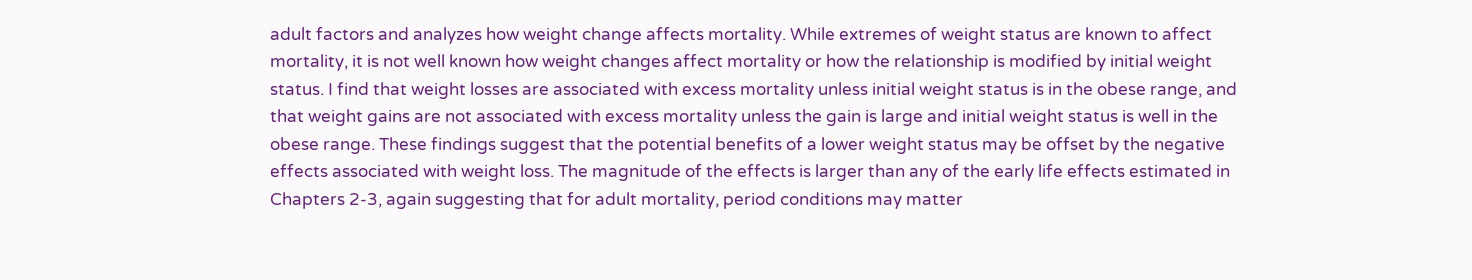adult factors and analyzes how weight change affects mortality. While extremes of weight status are known to affect mortality, it is not well known how weight changes affect mortality or how the relationship is modified by initial weight status. I find that weight losses are associated with excess mortality unless initial weight status is in the obese range, and that weight gains are not associated with excess mortality unless the gain is large and initial weight status is well in the obese range. These findings suggest that the potential benefits of a lower weight status may be offset by the negative effects associated with weight loss. The magnitude of the effects is larger than any of the early life effects estimated in Chapters 2-3, again suggesting that for adult mortality, period conditions may matter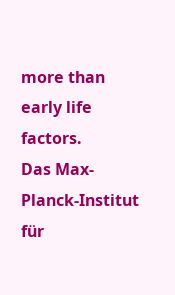more than early life factors.
Das Max-Planck-Institut für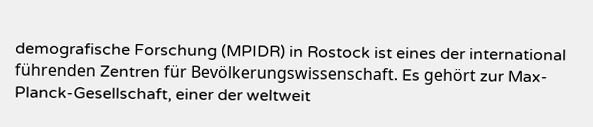demografische Forschung (MPIDR) in Rostock ist eines der international führenden Zentren für Bevölkerungswissenschaft. Es gehört zur Max-Planck-Gesellschaft, einer der weltweit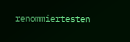renommiertesten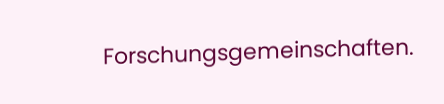Forschungsgemeinschaften.